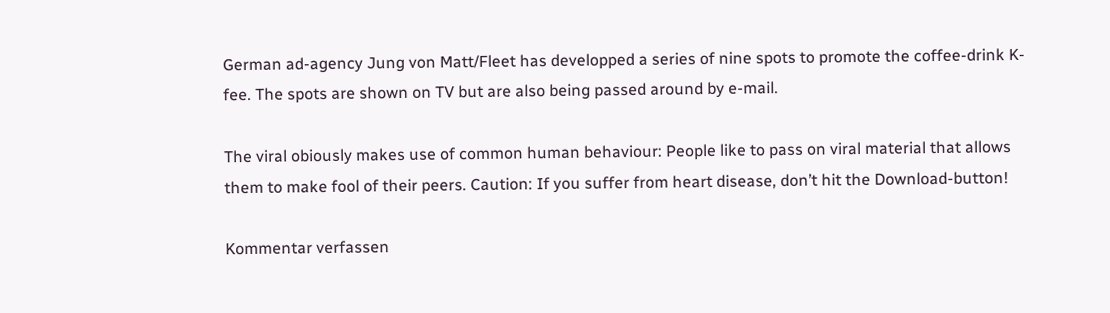German ad-agency Jung von Matt/Fleet has developped a series of nine spots to promote the coffee-drink K-fee. The spots are shown on TV but are also being passed around by e-mail.

The viral obiously makes use of common human behaviour: People like to pass on viral material that allows them to make fool of their peers. Caution: If you suffer from heart disease, don’t hit the Download-button!

Kommentar verfassen